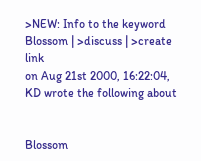>NEW: Info to the keyword Blossom | >discuss | >create link
on Aug 21st 2000, 16:22:04, KD wrote the following about


Blossom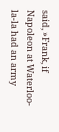said, »Frank, if Napoleon at Waterloo-la-la had an army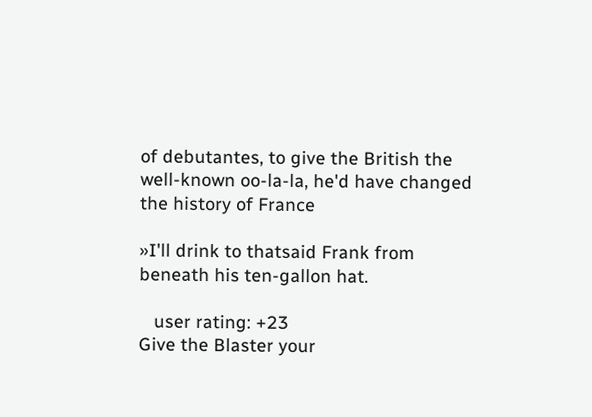of debutantes, to give the British the well-known oo-la-la, he'd have changed the history of France

»I'll drink to thatsaid Frank from beneath his ten-gallon hat.

   user rating: +23
Give the Blaster your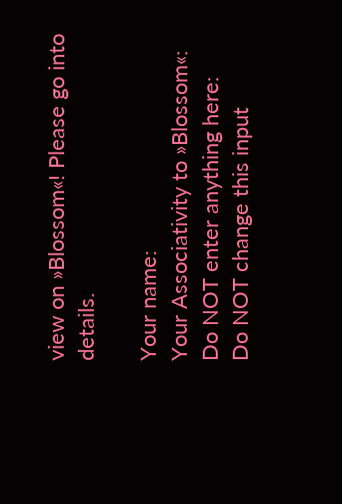view on »Blossom«! Please go into details.

Your name:
Your Associativity to »Blossom«:
Do NOT enter anything here:
Do NOT change this input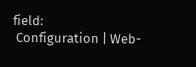field:
 Configuration | Web-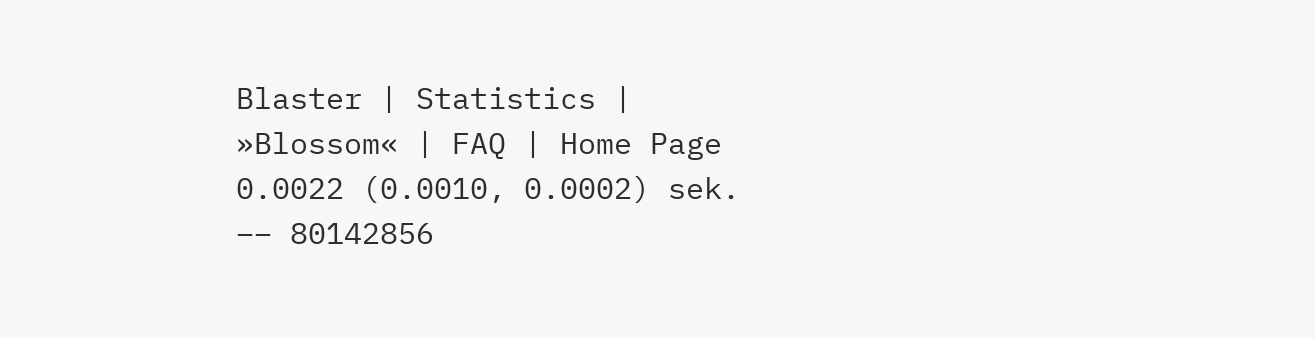Blaster | Statistics | »Blossom« | FAQ | Home Page
0.0022 (0.0010, 0.0002) sek. –– 80142856